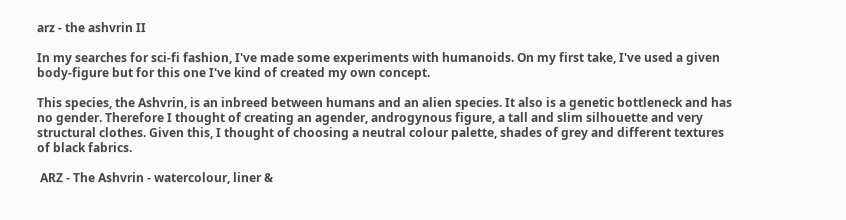arz - the ashvrin II

In my searches for sci-fi fashion, I've made some experiments with humanoids. On my first take, I've used a given body-figure but for this one I've kind of created my own concept.

This species, the Ashvrin, is an inbreed between humans and an alien species. It also is a genetic bottleneck and has no gender. Therefore I thought of creating an agender, androgynous figure, a tall and slim silhouette and very structural clothes. Given this, I thought of choosing a neutral colour palette, shades of grey and different textures of black fabrics.

 ARZ - The Ashvrin - watercolour, liner &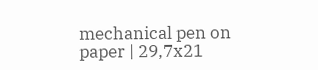mechanical pen on paper | 29,7x21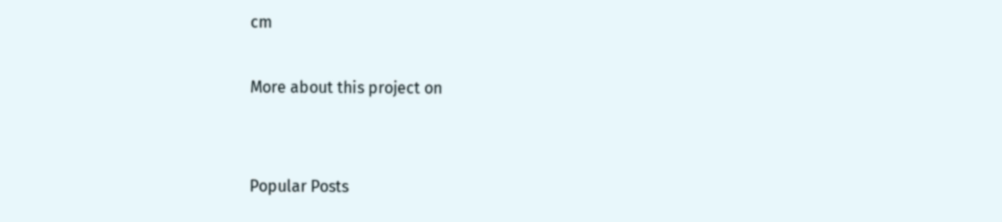cm

More about this project on


Popular Posts